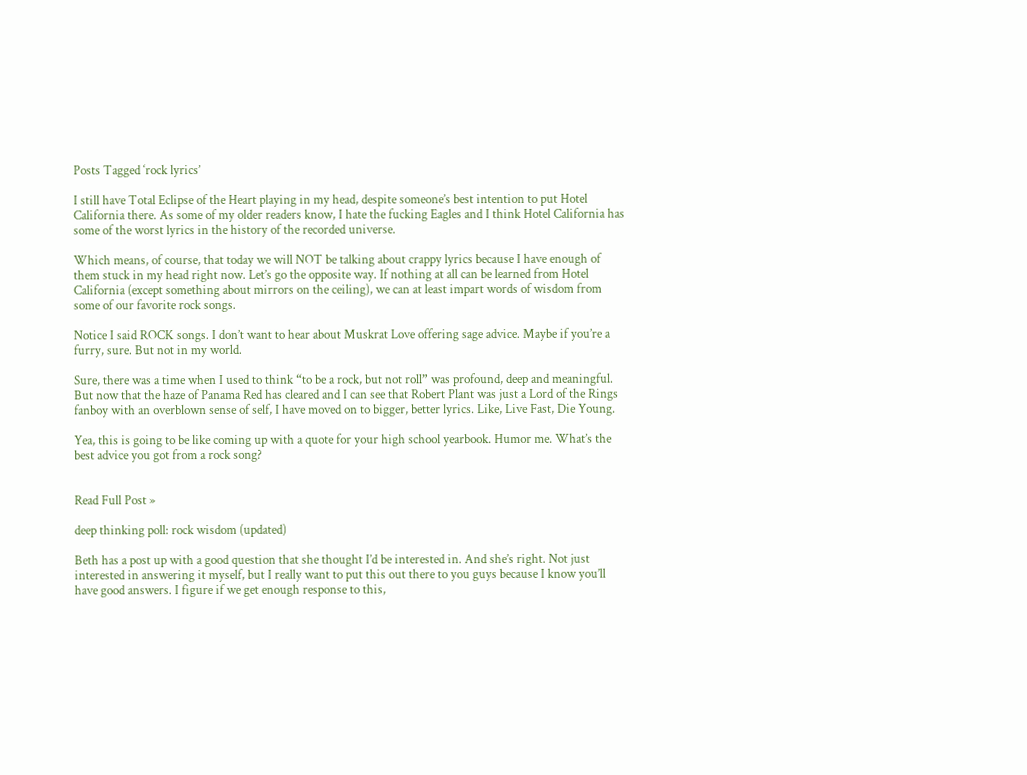Posts Tagged ‘rock lyrics’

I still have Total Eclipse of the Heart playing in my head, despite someone’s best intention to put Hotel California there. As some of my older readers know, I hate the fucking Eagles and I think Hotel California has some of the worst lyrics in the history of the recorded universe.

Which means, of course, that today we will NOT be talking about crappy lyrics because I have enough of them stuck in my head right now. Let’s go the opposite way. If nothing at all can be learned from Hotel California (except something about mirrors on the ceiling), we can at least impart words of wisdom from some of our favorite rock songs.

Notice I said ROCK songs. I don’t want to hear about Muskrat Love offering sage advice. Maybe if you’re a furry, sure. But not in my world.

Sure, there was a time when I used to think “to be a rock, but not roll” was profound, deep and meaningful. But now that the haze of Panama Red has cleared and I can see that Robert Plant was just a Lord of the Rings fanboy with an overblown sense of self, I have moved on to bigger, better lyrics. Like, Live Fast, Die Young.

Yea, this is going to be like coming up with a quote for your high school yearbook. Humor me. What’s the best advice you got from a rock song?


Read Full Post »

deep thinking poll: rock wisdom (updated)

Beth has a post up with a good question that she thought I’d be interested in. And she’s right. Not just interested in answering it myself, but I really want to put this out there to you guys because I know you’ll have good answers. I figure if we get enough response to this,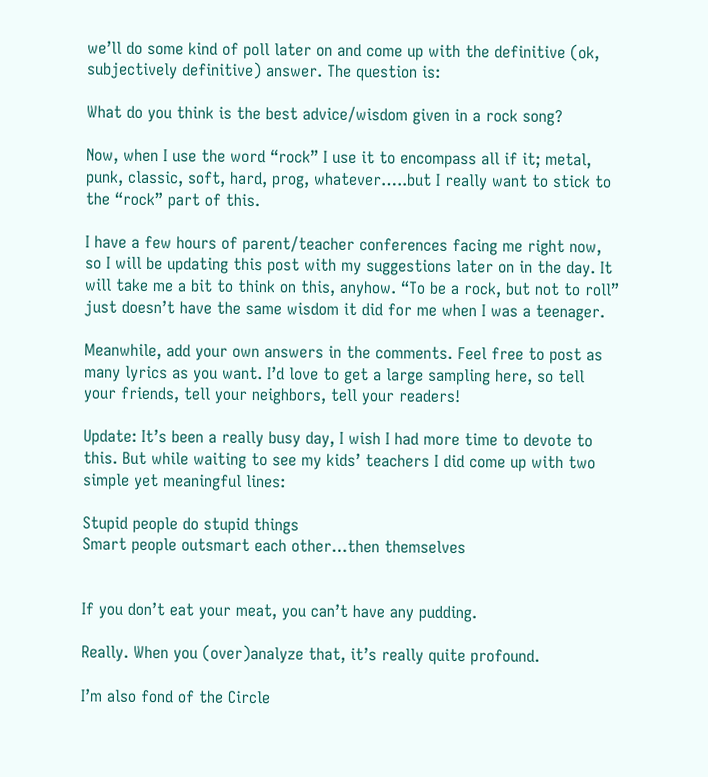we’ll do some kind of poll later on and come up with the definitive (ok, subjectively definitive) answer. The question is:

What do you think is the best advice/wisdom given in a rock song?

Now, when I use the word “rock” I use it to encompass all if it; metal, punk, classic, soft, hard, prog, whatever…..but I really want to stick to the “rock” part of this.

I have a few hours of parent/teacher conferences facing me right now, so I will be updating this post with my suggestions later on in the day. It will take me a bit to think on this, anyhow. “To be a rock, but not to roll” just doesn’t have the same wisdom it did for me when I was a teenager.

Meanwhile, add your own answers in the comments. Feel free to post as many lyrics as you want. I’d love to get a large sampling here, so tell your friends, tell your neighbors, tell your readers!

Update: It’s been a really busy day, I wish I had more time to devote to this. But while waiting to see my kids’ teachers I did come up with two simple yet meaningful lines:

Stupid people do stupid things
Smart people outsmart each other…then themselves


If you don’t eat your meat, you can’t have any pudding.

Really. When you (over)analyze that, it’s really quite profound.

I’m also fond of the Circle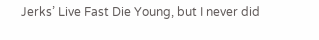Jerks’ Live Fast Die Young, but I never did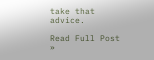take that advice.

Read Full Post »